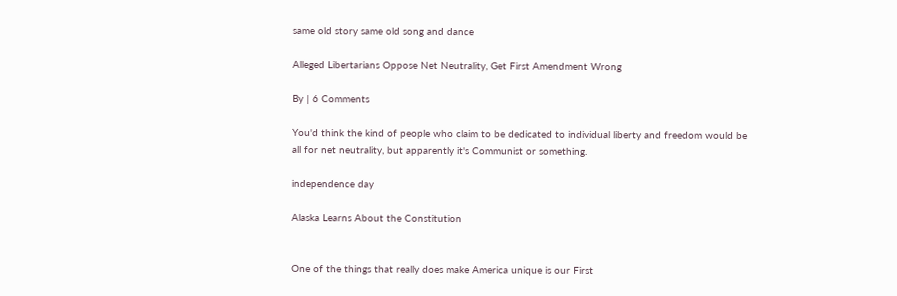same old story same old song and dance

Alleged Libertarians Oppose Net Neutrality, Get First Amendment Wrong

By | 6 Comments

You'd think the kind of people who claim to be dedicated to individual liberty and freedom would be all for net neutrality, but apparently it's Communist or something.

independence day

Alaska Learns About the Constitution


One of the things that really does make America unique is our First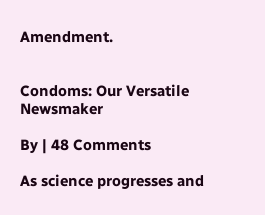Amendment.


Condoms: Our Versatile Newsmaker

By | 48 Comments

As science progresses and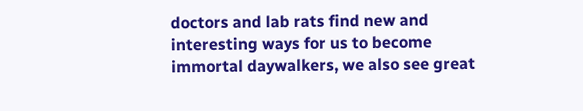doctors and lab rats find new and interesting ways for us to become immortal daywalkers, we also see great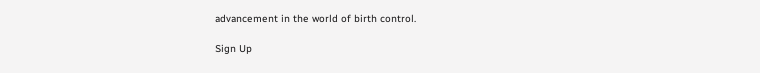advancement in the world of birth control.

Sign Up